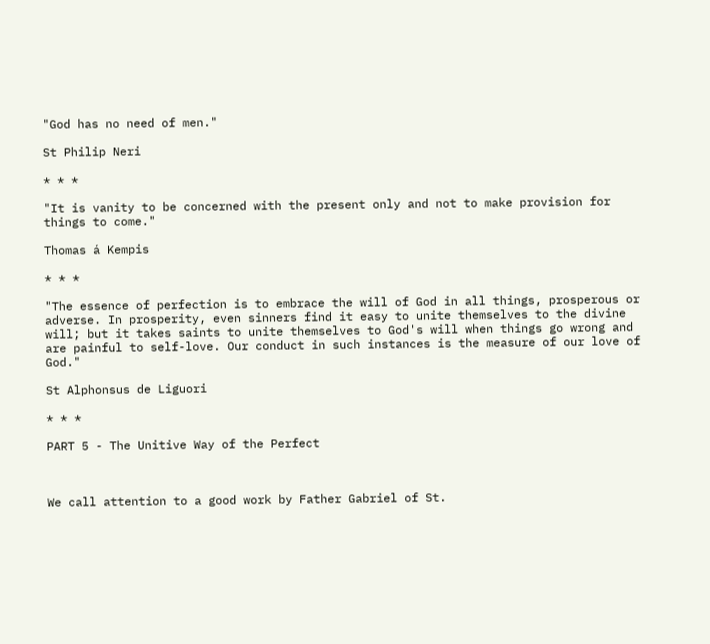"God has no need of men."

St Philip Neri

* * *

"It is vanity to be concerned with the present only and not to make provision for things to come."

Thomas á Kempis

* * *

"The essence of perfection is to embrace the will of God in all things, prosperous or adverse. In prosperity, even sinners find it easy to unite themselves to the divine will; but it takes saints to unite themselves to God's will when things go wrong and are painful to self-love. Our conduct in such instances is the measure of our love of God."

St Alphonsus de Liguori

* * *

PART 5 - The Unitive Way of the Perfect



We call attention to a good work by Father Gabriel of St.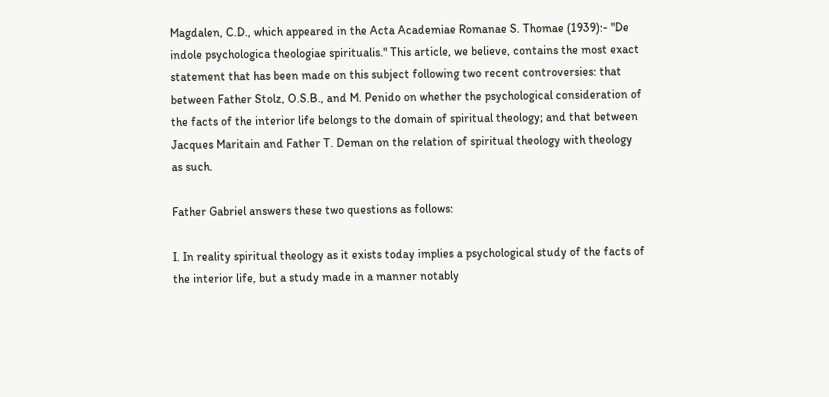Magdalen, C.D., which appeared in the Acta Academiae Romanae S. Thomae (1939):- "De indole psychologica theologiae spiritualis." This article, we believe, contains the most exact statement that has been made on this subject following two recent controversies: that between Father Stolz, O.S.B., and M. Penido on whether the psychological consideration of the facts of the interior life belongs to the domain of spiritual theology; and that between Jacques Maritain and Father T. Deman on the relation of spiritual theology with theology as such.

Father Gabriel answers these two questions as follows:

I. In reality spiritual theology as it exists today implies a psychological study of the facts of the interior life, but a study made in a manner notably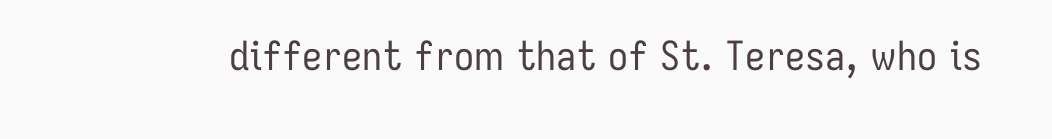different from that of St. Teresa, who is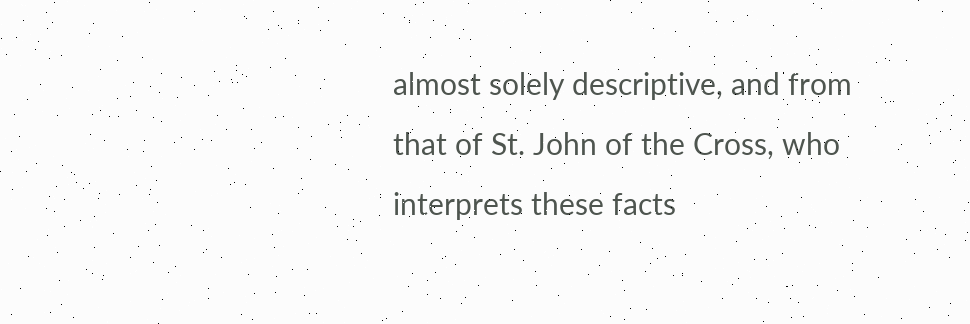almost solely descriptive, and from that of St. John of the Cross, who interprets these facts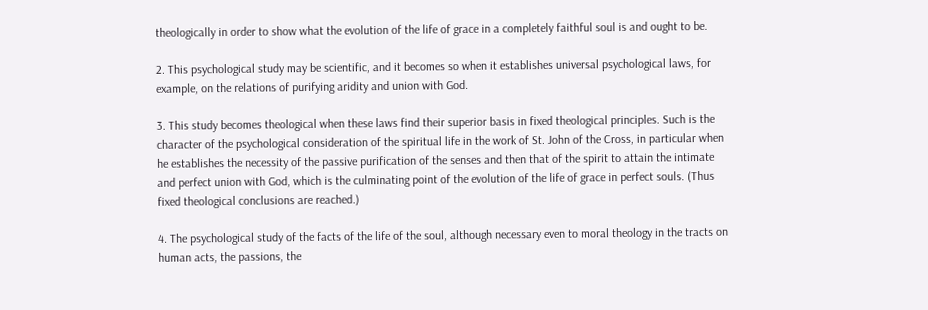theologically in order to show what the evolution of the life of grace in a completely faithful soul is and ought to be.

2. This psychological study may be scientific, and it becomes so when it establishes universal psychological laws, for example, on the relations of purifying aridity and union with God.

3. This study becomes theological when these laws find their superior basis in fixed theological principles. Such is the character of the psychological consideration of the spiritual life in the work of St. John of the Cross, in particular when he establishes the necessity of the passive purification of the senses and then that of the spirit to attain the intimate and perfect union with God, which is the culminating point of the evolution of the life of grace in perfect souls. (Thus fixed theological conclusions are reached.)

4. The psychological study of the facts of the life of the soul, although necessary even to moral theology in the tracts on human acts, the passions, the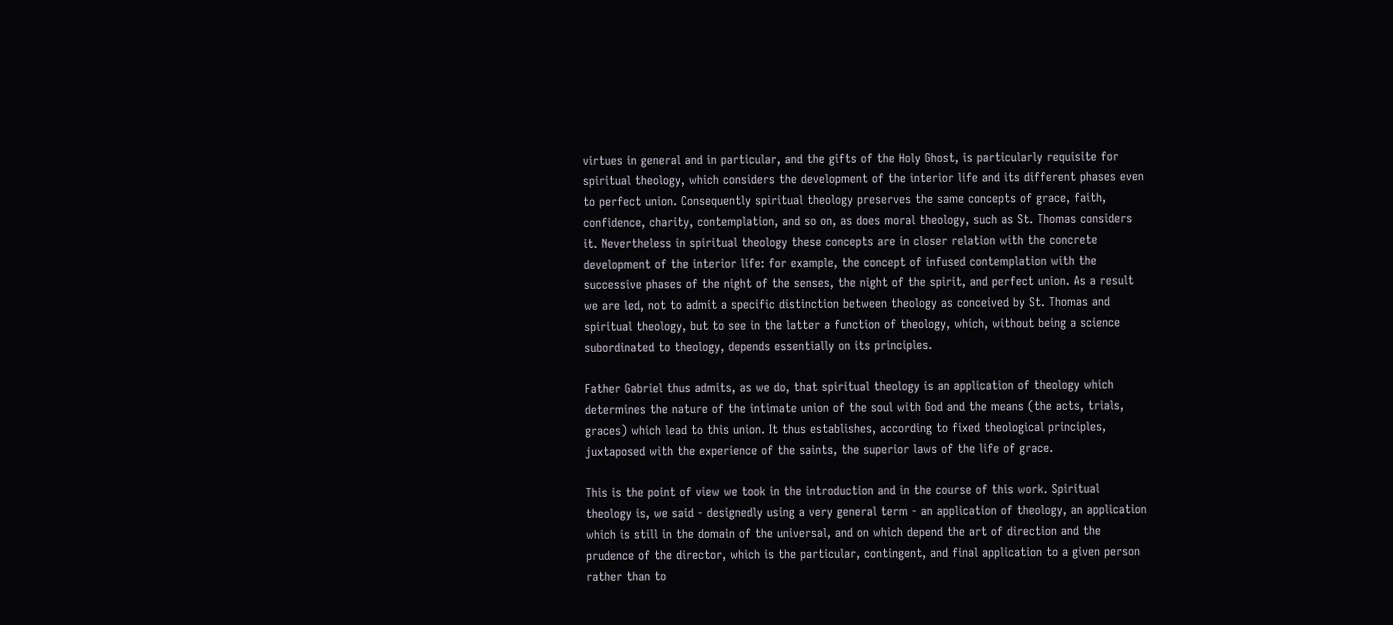virtues in general and in particular, and the gifts of the Holy Ghost, is particularly requisite for spiritual theology, which considers the development of the interior life and its different phases even to perfect union. Consequently spiritual theology preserves the same concepts of grace, faith, confidence, charity, contemplation, and so on, as does moral theology, such as St. Thomas considers it. Nevertheless in spiritual theology these concepts are in closer relation with the concrete development of the interior life: for example, the concept of infused contemplation with the successive phases of the night of the senses, the night of the spirit, and perfect union. As a result we are led, not to admit a specific distinction between theology as conceived by St. Thomas and spiritual theology, but to see in the latter a function of theology, which, without being a science subordinated to theology, depends essentially on its principles.

Father Gabriel thus admits, as we do, that spiritual theology is an application of theology which determines the nature of the intimate union of the soul with God and the means (the acts, trials, graces) which lead to this union. It thus establishes, according to fixed theological principles, juxtaposed with the experience of the saints, the superior laws of the life of grace.

This is the point of view we took in the introduction and in the course of this work. Spiritual theology is, we said - designedly using a very general term - an application of theology, an application which is still in the domain of the universal, and on which depend the art of direction and the prudence of the director, which is the particular, contingent, and final application to a given person rather than to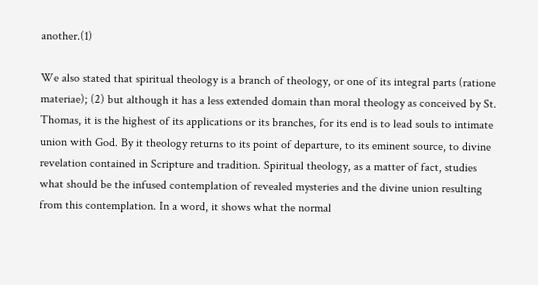another.(1)

We also stated that spiritual theology is a branch of theology, or one of its integral parts (ratione materiae); (2) but although it has a less extended domain than moral theology as conceived by St. Thomas, it is the highest of its applications or its branches, for its end is to lead souls to intimate union with God. By it theology returns to its point of departure, to its eminent source, to divine revelation contained in Scripture and tradition. Spiritual theology, as a matter of fact, studies what should be the infused contemplation of revealed mysteries and the divine union resulting from this contemplation. In a word, it shows what the normal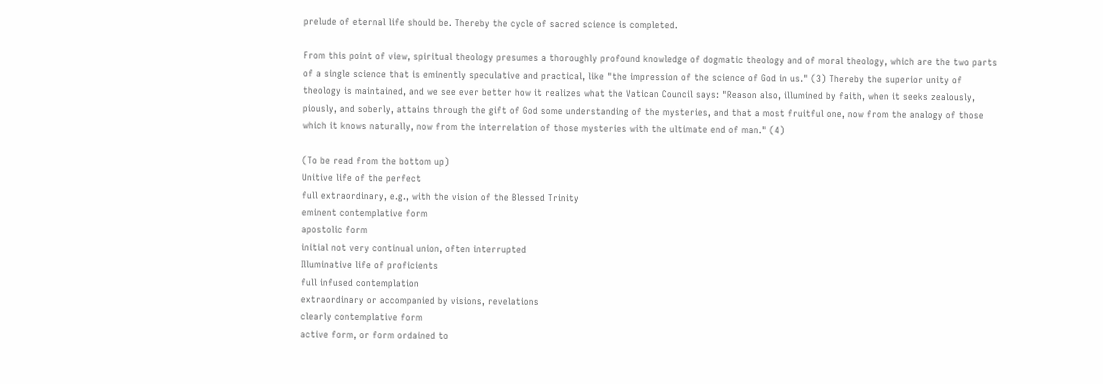prelude of eternal life should be. Thereby the cycle of sacred science is completed.

From this point of view, spiritual theology presumes a thoroughly profound knowledge of dogmatic theology and of moral theology, which are the two parts of a single science that is eminently speculative and practical, like "the impression of the science of God in us." (3) Thereby the superior unity of theology is maintained, and we see ever better how it realizes what the Vatican Council says: "Reason also, illumined by faith, when it seeks zealously, piously, and soberly, attains through the gift of God some understanding of the mysteries, and that a most fruitful one, now from the analogy of those which it knows naturally, now from the interrelation of those mysteries with the ultimate end of man." (4)

(To be read from the bottom up)
Unitive life of the perfect
full extraordinary, e.g., with the vision of the Blessed Trinity
eminent contemplative form
apostolic form
initial not very continual union, often interrupted
Illuminative life of proficients
full infused contemplation
extraordinary or accompanied by visions, revelations
clearly contemplative form
active form, or form ordained to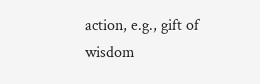action, e.g., gift of wisdom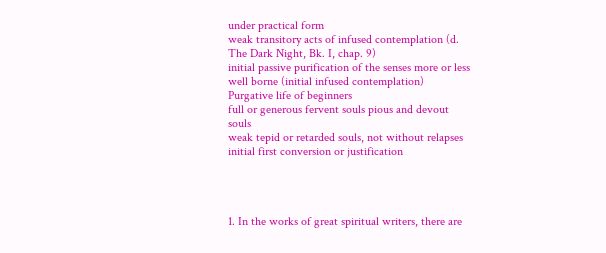under practical form
weak transitory acts of infused contemplation (d. The Dark Night, Bk. I, chap. 9)
initial passive purification of the senses more or less well borne (initial infused contemplation)
Purgative life of beginners
full or generous fervent souls pious and devout souls
weak tepid or retarded souls, not without relapses
initial first conversion or justification




1. In the works of great spiritual writers, there are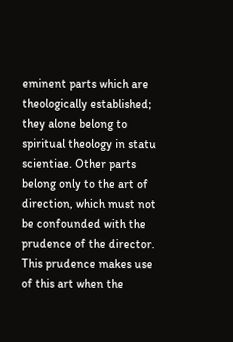eminent parts which are theologically established; they alone belong to spiritual theology in statu scientiae. Other parts belong only to the art of direction, which must not be confounded with the prudence of the director. This prudence makes use of this art when the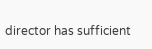director has sufficient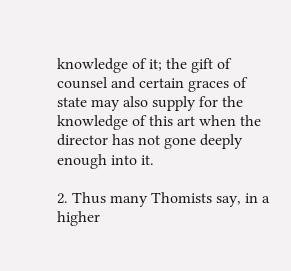knowledge of it; the gift of counsel and certain graces of state may also supply for the knowledge of this art when the director has not gone deeply enough into it.

2. Thus many Thomists say, in a higher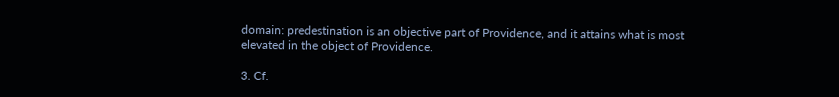domain: predestination is an objective part of Providence, and it attains what is most elevated in the object of Providence.

3. Cf.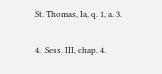St. Thomas, Ia, q. 1, a. 3.

4.  Sess. III, chap. 4.